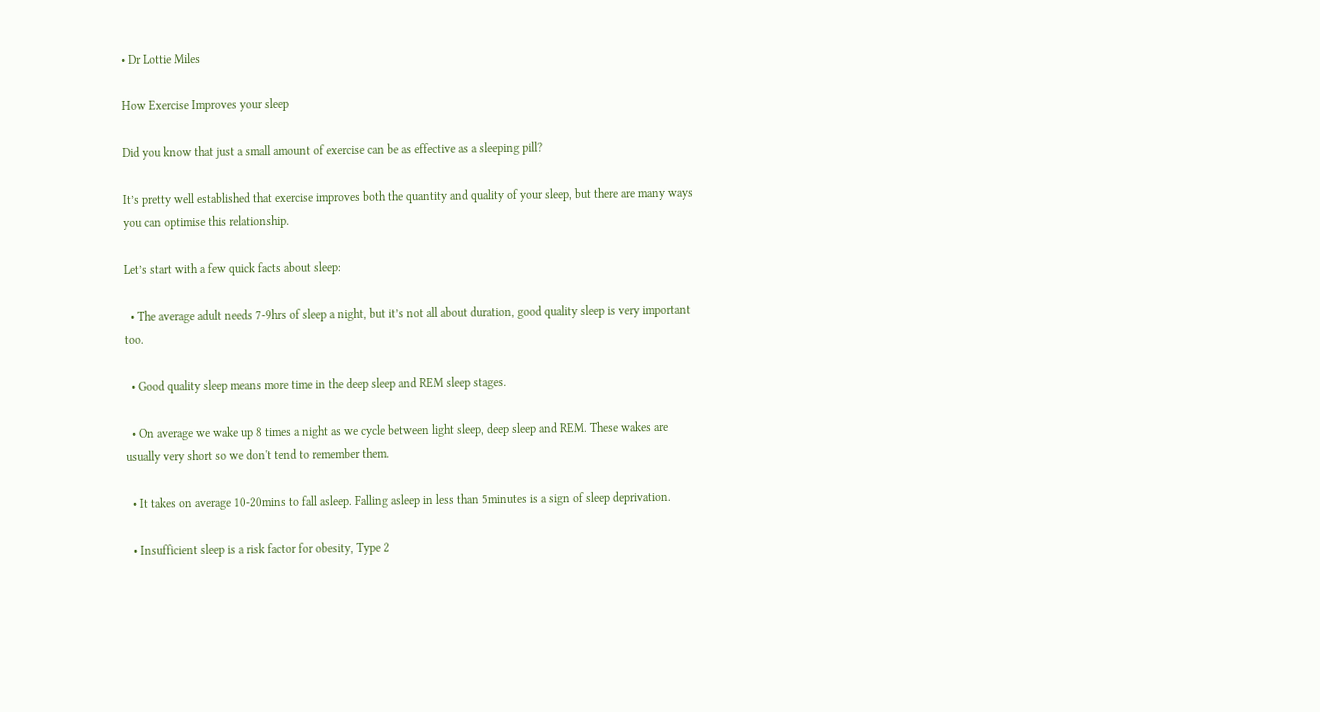• Dr Lottie Miles

How Exercise Improves your sleep

Did you know that just a small amount of exercise can be as effective as a sleeping pill?

It’s pretty well established that exercise improves both the quantity and quality of your sleep, but there are many ways you can optimise this relationship.

Let’s start with a few quick facts about sleep:

  • The average adult needs 7-9hrs of sleep a night, but it’s not all about duration, good quality sleep is very important too.

  • Good quality sleep means more time in the deep sleep and REM sleep stages.

  • On average we wake up 8 times a night as we cycle between light sleep, deep sleep and REM. These wakes are usually very short so we don't tend to remember them.

  • It takes on average 10-20mins to fall asleep. Falling asleep in less than 5minutes is a sign of sleep deprivation.

  • Insufficient sleep is a risk factor for obesity, Type 2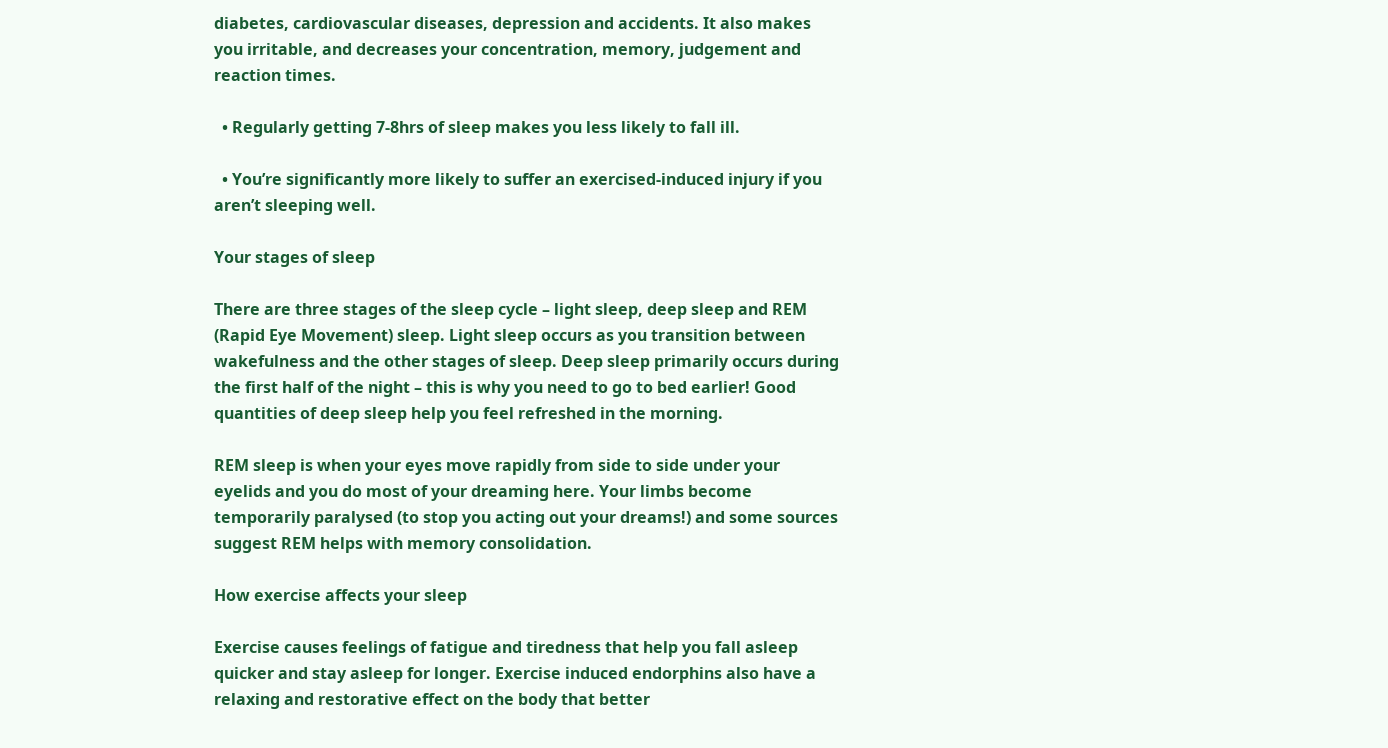diabetes, cardiovascular diseases, depression and accidents. It also makes you irritable, and decreases your concentration, memory, judgement and reaction times.

  • Regularly getting 7-8hrs of sleep makes you less likely to fall ill.

  • You’re significantly more likely to suffer an exercised-induced injury if you aren’t sleeping well.

Your stages of sleep

There are three stages of the sleep cycle – light sleep, deep sleep and REM (Rapid Eye Movement) sleep. Light sleep occurs as you transition between wakefulness and the other stages of sleep. Deep sleep primarily occurs during the first half of the night – this is why you need to go to bed earlier! Good quantities of deep sleep help you feel refreshed in the morning.

REM sleep is when your eyes move rapidly from side to side under your eyelids and you do most of your dreaming here. Your limbs become temporarily paralysed (to stop you acting out your dreams!) and some sources suggest REM helps with memory consolidation.

How exercise affects your sleep

Exercise causes feelings of fatigue and tiredness that help you fall asleep quicker and stay asleep for longer. Exercise induced endorphins also have a relaxing and restorative effect on the body that better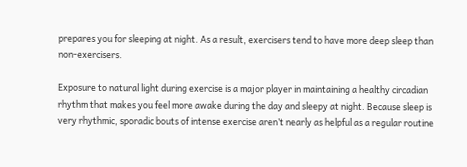prepares you for sleeping at night. As a result, exercisers tend to have more deep sleep than non-exercisers.

Exposure to natural light during exercise is a major player in maintaining a healthy circadian rhythm that makes you feel more awake during the day and sleepy at night. Because sleep is very rhythmic, sporadic bouts of intense exercise aren’t nearly as helpful as a regular routine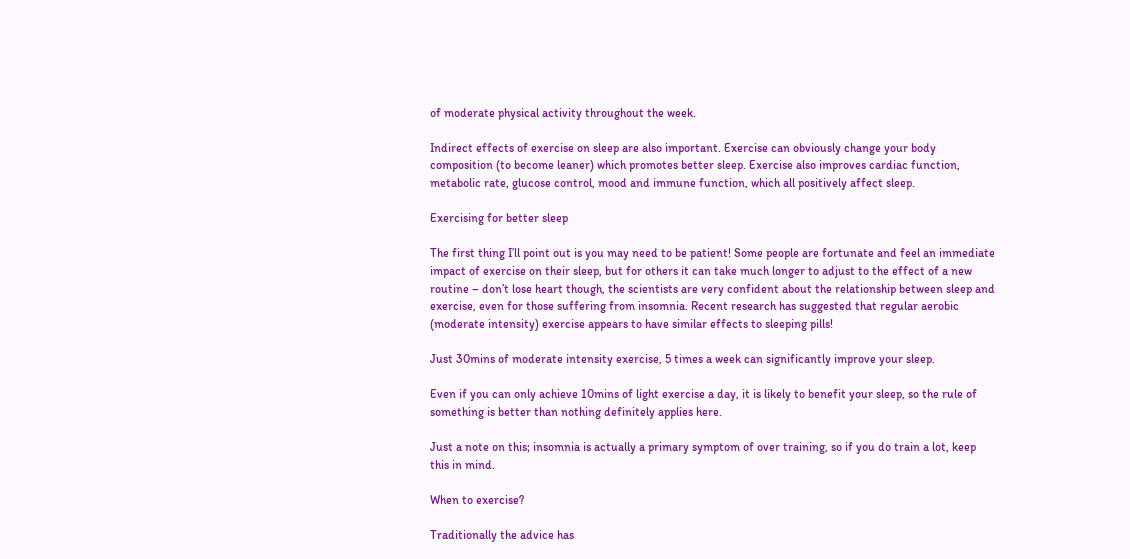of moderate physical activity throughout the week.

Indirect effects of exercise on sleep are also important. Exercise can obviously change your body composition (to become leaner) which promotes better sleep. Exercise also improves cardiac function, metabolic rate, glucose control, mood and immune function, which all positively affect sleep.

Exercising for better sleep

The first thing I’ll point out is you may need to be patient! Some people are fortunate and feel an immediate impact of exercise on their sleep, but for others it can take much longer to adjust to the effect of a new routine – don’t lose heart though, the scientists are very confident about the relationship between sleep and exercise, even for those suffering from insomnia. Recent research has suggested that regular aerobic (moderate intensity) exercise appears to have similar effects to sleeping pills!

Just 30mins of moderate intensity exercise, 5 times a week can significantly improve your sleep.

Even if you can only achieve 10mins of light exercise a day, it is likely to benefit your sleep, so the rule of something is better than nothing definitely applies here.

Just a note on this; insomnia is actually a primary symptom of over training, so if you do train a lot, keep this in mind.

When to exercise?

Traditionally the advice has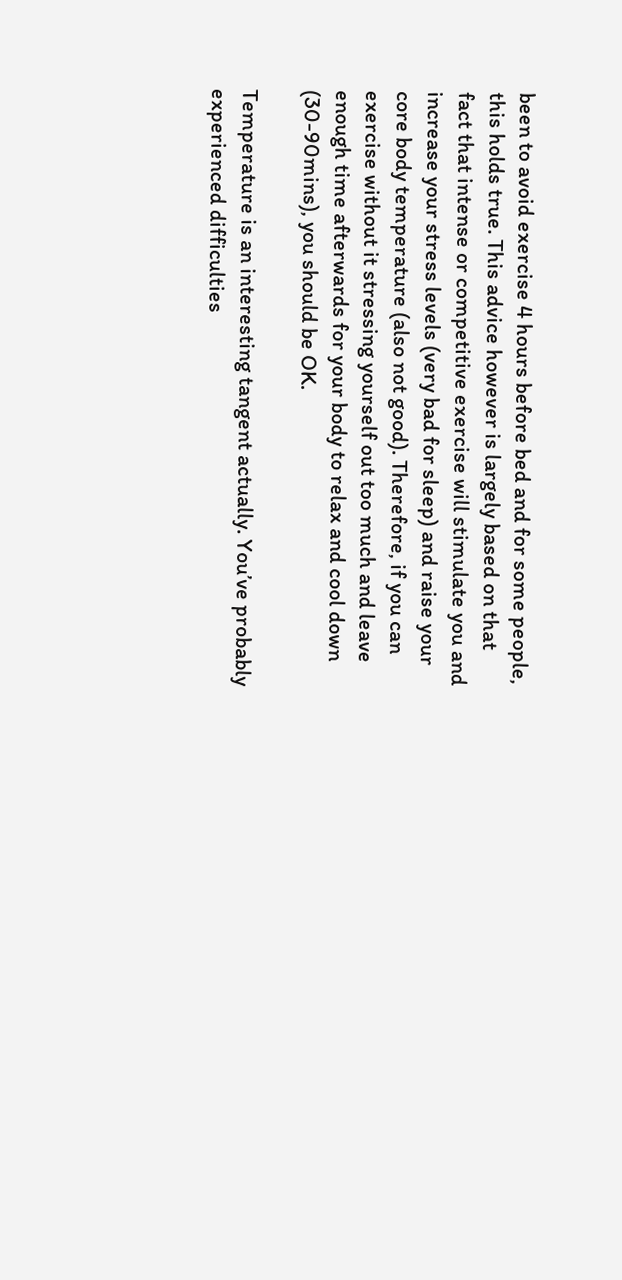been to avoid exercise 4 hours before bed and for some people, this holds true. This advice however is largely based on that fact that intense or competitive exercise will stimulate you and increase your stress levels (very bad for sleep) and raise your core body temperature (also not good). Therefore, if you can exercise without it stressing yourself out too much and leave enough time afterwards for your body to relax and cool down (30-90mins), you should be OK.

Temperature is an interesting tangent actually. You’ve probably experienced difficulties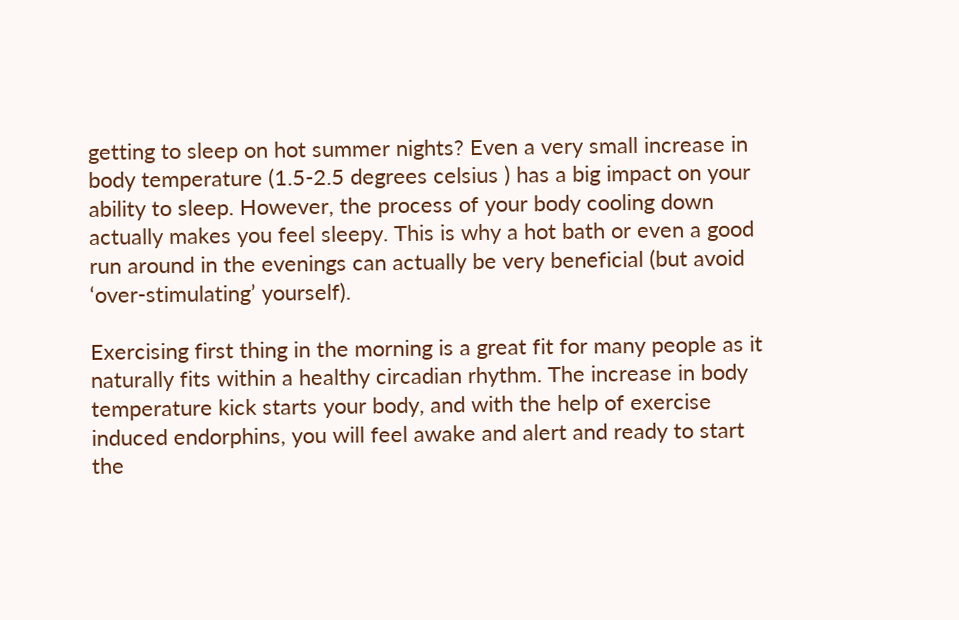getting to sleep on hot summer nights? Even a very small increase in body temperature (1.5-2.5 degrees celsius ) has a big impact on your ability to sleep. However, the process of your body cooling down actually makes you feel sleepy. This is why a hot bath or even a good run around in the evenings can actually be very beneficial (but avoid ‘over-stimulating’ yourself).

Exercising first thing in the morning is a great fit for many people as it naturally fits within a healthy circadian rhythm. The increase in body temperature kick starts your body, and with the help of exercise induced endorphins, you will feel awake and alert and ready to start the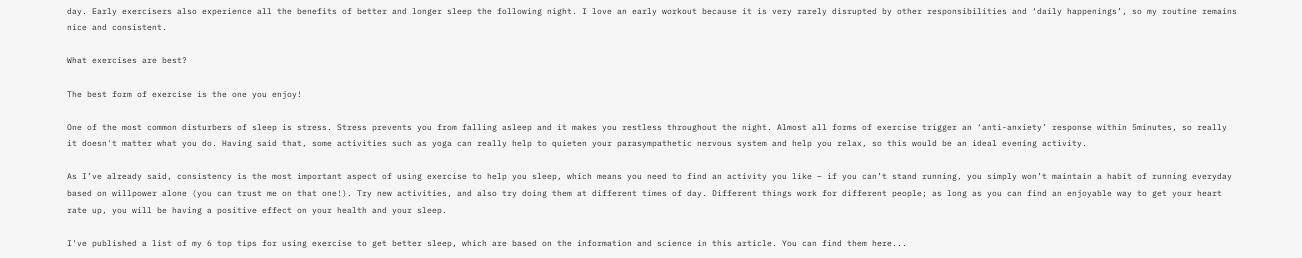day. Early exercisers also experience all the benefits of better and longer sleep the following night. I love an early workout because it is very rarely disrupted by other responsibilities and ‘daily happenings’, so my routine remains nice and consistent.

What exercises are best?

The best form of exercise is the one you enjoy!

One of the most common disturbers of sleep is stress. Stress prevents you from falling asleep and it makes you restless throughout the night. Almost all forms of exercise trigger an ‘anti-anxiety’ response within 5minutes, so really it doesn't matter what you do. Having said that, some activities such as yoga can really help to quieten your parasympathetic nervous system and help you relax, so this would be an ideal evening activity.

As I’ve already said, consistency is the most important aspect of using exercise to help you sleep, which means you need to find an activity you like – if you can’t stand running, you simply won’t maintain a habit of running everyday based on willpower alone (you can trust me on that one!). Try new activities, and also try doing them at different times of day. Different things work for different people; as long as you can find an enjoyable way to get your heart rate up, you will be having a positive effect on your health and your sleep.

I've published a list of my 6 top tips for using exercise to get better sleep, which are based on the information and science in this article. You can find them here...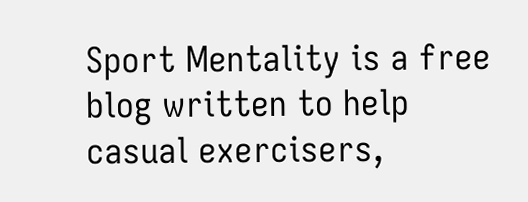Sport Mentality is a free blog written to help casual exercisers,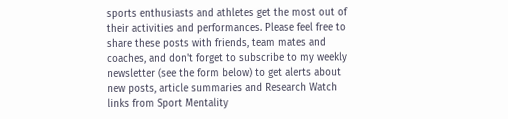sports enthusiasts and athletes get the most out of their activities and performances. Please feel free to share these posts with friends, team mates and coaches, and don't forget to subscribe to my weekly newsletter (see the form below) to get alerts about new posts, article summaries and Research Watch links from Sport Mentality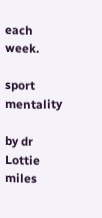each week.

sport mentality

by dr Lottie miles